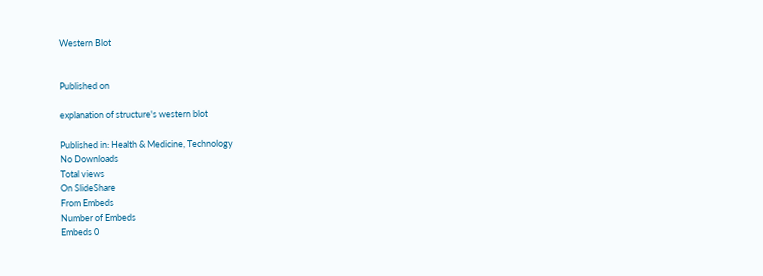Western Blot


Published on

explanation of structure's western blot

Published in: Health & Medicine, Technology
No Downloads
Total views
On SlideShare
From Embeds
Number of Embeds
Embeds 0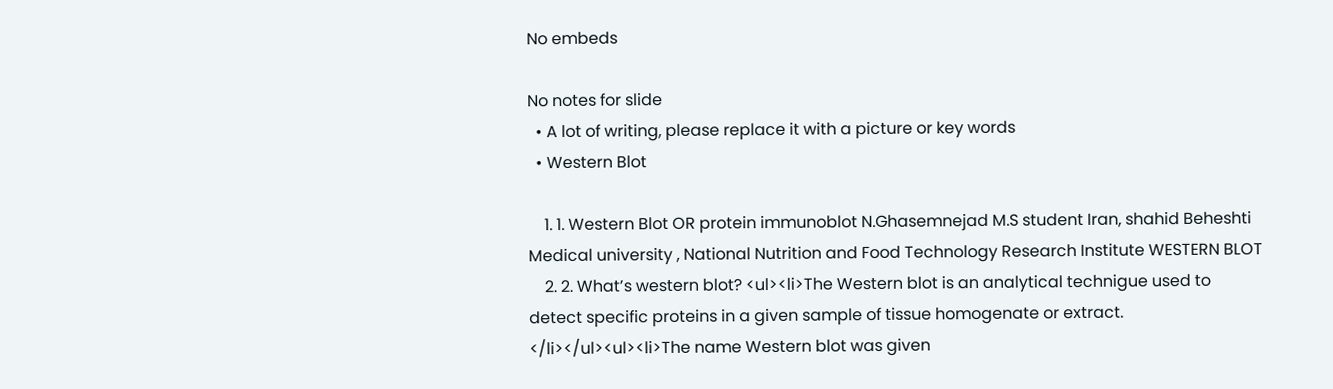No embeds

No notes for slide
  • A lot of writing, please replace it with a picture or key words
  • Western Blot

    1. 1. Western Blot OR protein immunoblot N.Ghasemnejad M.S student Iran, shahid Beheshti Medical university , National Nutrition and Food Technology Research Institute WESTERN BLOT
    2. 2. What’s western blot? <ul><li>The Western blot is an analytical technigue used to detect specific proteins in a given sample of tissue homogenate or extract. </li></ul><ul><li>The name Western blot was given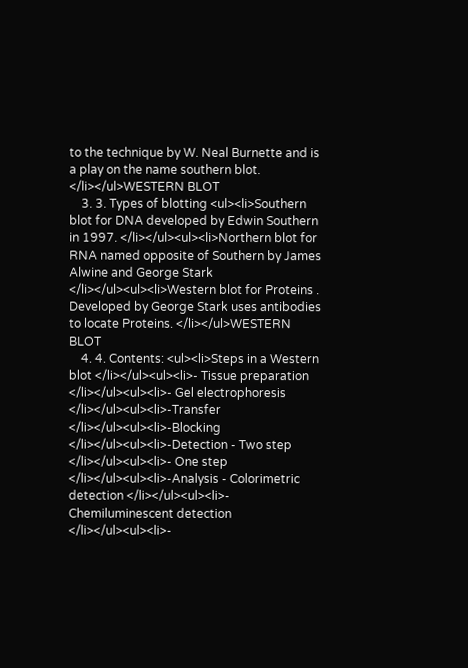to the technique by W. Neal Burnette and is a play on the name southern blot. </li></ul>WESTERN BLOT
    3. 3. Types of blotting <ul><li>Southern blot for DNA developed by Edwin Southern in 1997. </li></ul><ul><li>Northern blot for RNA named opposite of Southern by James Alwine and George Stark </li></ul><ul><li>Western blot for Proteins . Developed by George Stark uses antibodies to locate Proteins. </li></ul>WESTERN BLOT
    4. 4. Contents: <ul><li>Steps in a Western blot </li></ul><ul><li>- Tissue preparation </li></ul><ul><li>- Gel electrophoresis </li></ul><ul><li>-Transfer </li></ul><ul><li>-Blocking </li></ul><ul><li>-Detection - Two step </li></ul><ul><li>- One step </li></ul><ul><li>-Analysis - Colorimetric detection </li></ul><ul><li>- Chemiluminescent detection </li></ul><ul><li>-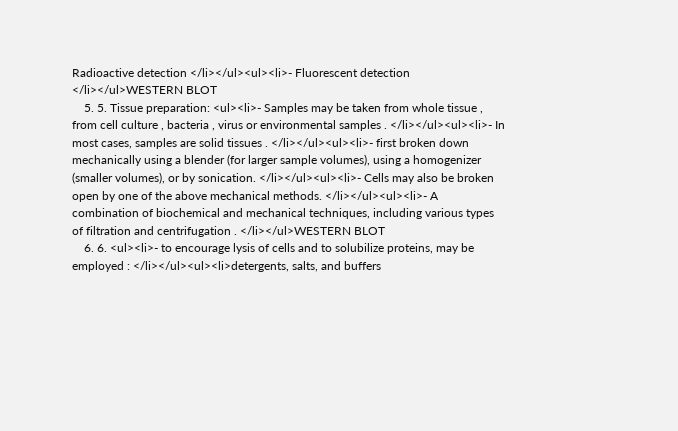Radioactive detection </li></ul><ul><li>- Fluorescent detection </li></ul>WESTERN BLOT
    5. 5. Tissue preparation: <ul><li>- Samples may be taken from whole tissue , from cell culture , bacteria , virus or environmental samples . </li></ul><ul><li>- In most cases, samples are solid tissues . </li></ul><ul><li>- first broken down mechanically using a blender (for larger sample volumes), using a homogenizer (smaller volumes), or by sonication. </li></ul><ul><li>- Cells may also be broken open by one of the above mechanical methods. </li></ul><ul><li>- A combination of biochemical and mechanical techniques, including various types of filtration and centrifugation . </li></ul>WESTERN BLOT
    6. 6. <ul><li>- to encourage lysis of cells and to solubilize proteins, may be employed : </li></ul><ul><li>detergents, salts, and buffers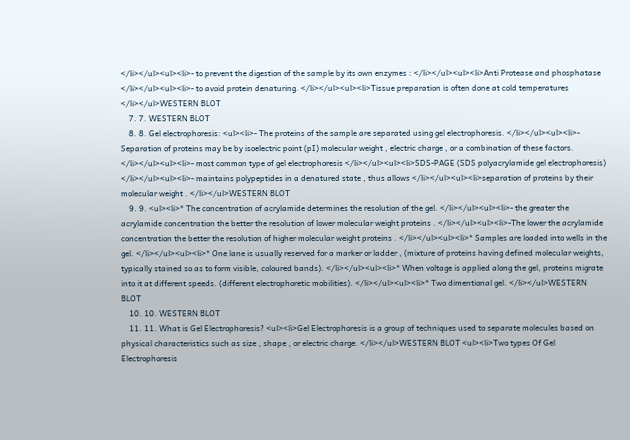</li></ul><ul><li>- to prevent the digestion of the sample by its own enzymes : </li></ul><ul><li>Anti Protease and phosphatase </li></ul><ul><li>- to avoid protein denaturing. </li></ul><ul><li>Tissue preparation is often done at cold temperatures </li></ul>WESTERN BLOT
    7. 7. WESTERN BLOT
    8. 8. Gel electrophoresis: <ul><li>- The proteins of the sample are separated using gel electrophoresis. </li></ul><ul><li>- Separation of proteins may be by isoelectric point (pI) molecular weight , electric charge , or a combination of these factors. </li></ul><ul><li>- most common type of gel electrophoresis </li></ul><ul><li>SDS-PAGE (SDS polyacrylamide gel electrophoresis) </li></ul><ul><li>- maintains polypeptides in a denatured state , thus allows </li></ul><ul><li>separation of proteins by their molecular weight . </li></ul>WESTERN BLOT
    9. 9. <ul><li>* The concentration of acrylamide determines the resolution of the gel. </li></ul><ul><li>- the greater the acrylamide concentration the better the resolution of lower molecular weight proteins . </li></ul><ul><li>-The lower the acrylamide concentration the better the resolution of higher molecular weight proteins . </li></ul><ul><li>* Samples are loaded into wells in the gel. </li></ul><ul><li>* One lane is usually reserved for a marker or ladder , (mixture of proteins having defined molecular weights, typically stained so as to form visible, coloured bands). </li></ul><ul><li>* When voltage is applied along the gel, proteins migrate into it at different speeds. (different electrophoretic mobilities). </li></ul><ul><li>* Two dimentional gel. </li></ul>WESTERN BLOT
    10. 10. WESTERN BLOT
    11. 11. What is Gel Electrophoresis? <ul><li>Gel Electrophoresis is a group of techniques used to separate molecules based on physical characteristics such as size , shape , or electric charge. </li></ul>WESTERN BLOT <ul><li>Two types Of Gel Electrophoresis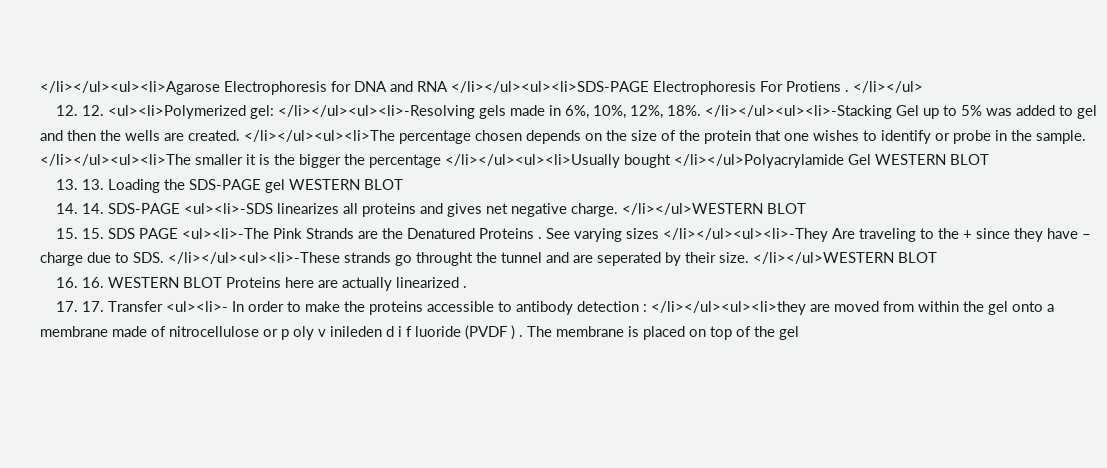</li></ul><ul><li>Agarose Electrophoresis for DNA and RNA </li></ul><ul><li>SDS-PAGE Electrophoresis For Protiens . </li></ul>
    12. 12. <ul><li>Polymerized gel: </li></ul><ul><li>-Resolving gels made in 6%, 10%, 12%, 18%. </li></ul><ul><li>-Stacking Gel up to 5% was added to gel and then the wells are created. </li></ul><ul><li>The percentage chosen depends on the size of the protein that one wishes to identify or probe in the sample. </li></ul><ul><li>The smaller it is the bigger the percentage </li></ul><ul><li>Usually bought </li></ul>Polyacrylamide Gel WESTERN BLOT
    13. 13. Loading the SDS-PAGE gel WESTERN BLOT
    14. 14. SDS-PAGE <ul><li>-SDS linearizes all proteins and gives net negative charge. </li></ul>WESTERN BLOT
    15. 15. SDS PAGE <ul><li>-The Pink Strands are the Denatured Proteins . See varying sizes </li></ul><ul><li>-They Are traveling to the + since they have – charge due to SDS. </li></ul><ul><li>-These strands go throught the tunnel and are seperated by their size. </li></ul>WESTERN BLOT
    16. 16. WESTERN BLOT Proteins here are actually linearized .
    17. 17. Transfer <ul><li>- In order to make the proteins accessible to antibody detection : </li></ul><ul><li>they are moved from within the gel onto a membrane made of nitrocellulose or p oly v inileden d i f luoride (PVDF ) . The membrane is placed on top of the gel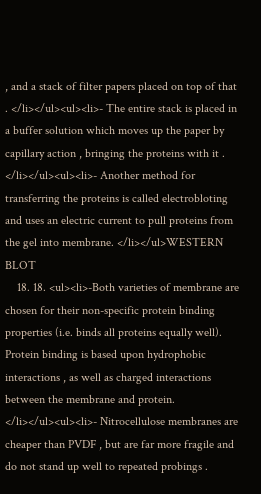, and a stack of filter papers placed on top of that . </li></ul><ul><li>- The entire stack is placed in a buffer solution which moves up the paper by capillary action , bringing the proteins with it . </li></ul><ul><li>- Another method for transferring the proteins is called electrobloting and uses an electric current to pull proteins from the gel into membrane. </li></ul>WESTERN BLOT
    18. 18. <ul><li>-Both varieties of membrane are chosen for their non-specific protein binding properties (i.e. binds all proteins equally well). Protein binding is based upon hydrophobic interactions , as well as charged interactions between the membrane and protein. </li></ul><ul><li>- Nitrocellulose membranes are cheaper than PVDF , but are far more fragile and do not stand up well to repeated probings .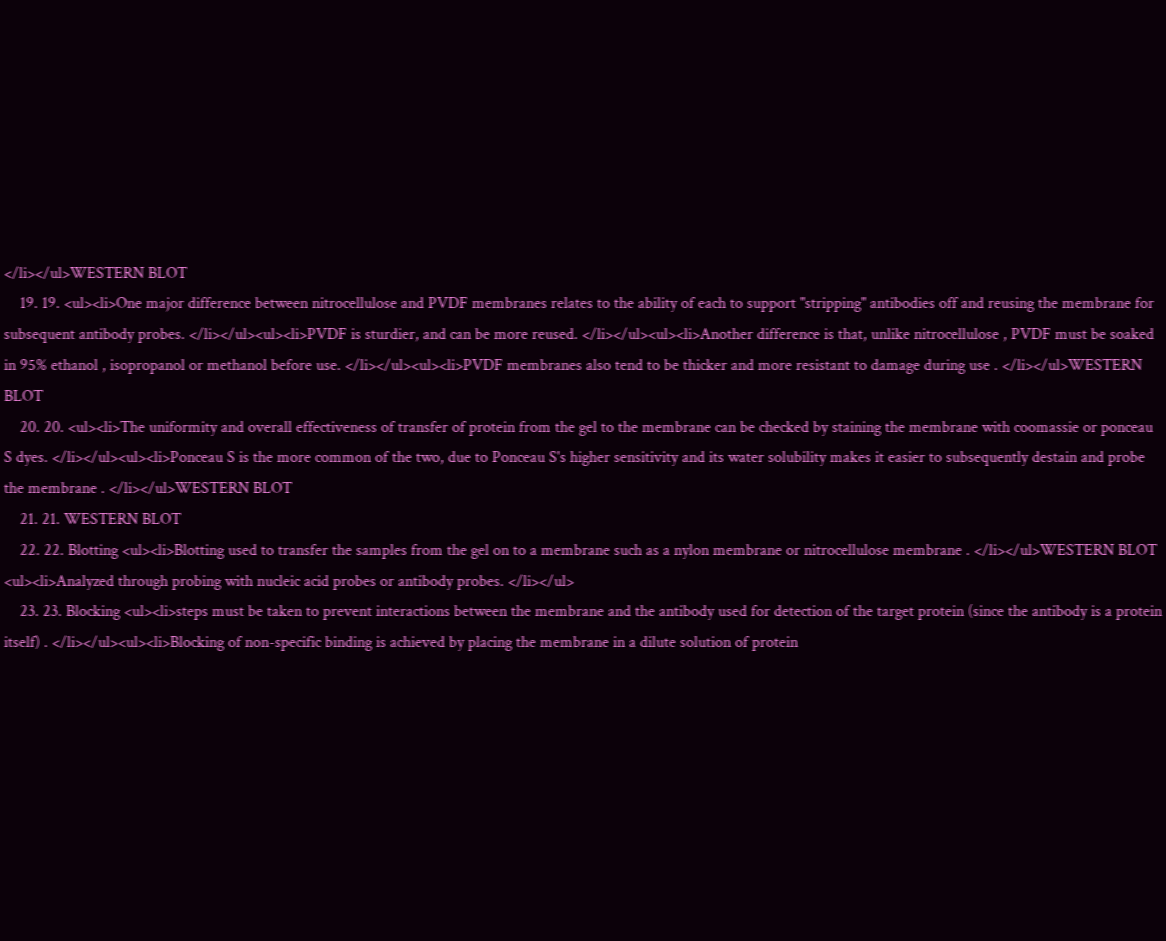</li></ul>WESTERN BLOT
    19. 19. <ul><li>One major difference between nitrocellulose and PVDF membranes relates to the ability of each to support "stripping" antibodies off and reusing the membrane for subsequent antibody probes. </li></ul><ul><li>PVDF is sturdier, and can be more reused. </li></ul><ul><li>Another difference is that, unlike nitrocellulose , PVDF must be soaked in 95% ethanol , isopropanol or methanol before use. </li></ul><ul><li>PVDF membranes also tend to be thicker and more resistant to damage during use . </li></ul>WESTERN BLOT
    20. 20. <ul><li>The uniformity and overall effectiveness of transfer of protein from the gel to the membrane can be checked by staining the membrane with coomassie or ponceau S dyes. </li></ul><ul><li>Ponceau S is the more common of the two, due to Ponceau S's higher sensitivity and its water solubility makes it easier to subsequently destain and probe the membrane . </li></ul>WESTERN BLOT
    21. 21. WESTERN BLOT
    22. 22. Blotting <ul><li>Blotting used to transfer the samples from the gel on to a membrane such as a nylon membrane or nitrocellulose membrane . </li></ul>WESTERN BLOT <ul><li>Analyzed through probing with nucleic acid probes or antibody probes. </li></ul>
    23. 23. Blocking <ul><li>steps must be taken to prevent interactions between the membrane and the antibody used for detection of the target protein (since the antibody is a protein itself) . </li></ul><ul><li>Blocking of non-specific binding is achieved by placing the membrane in a dilute solution of protein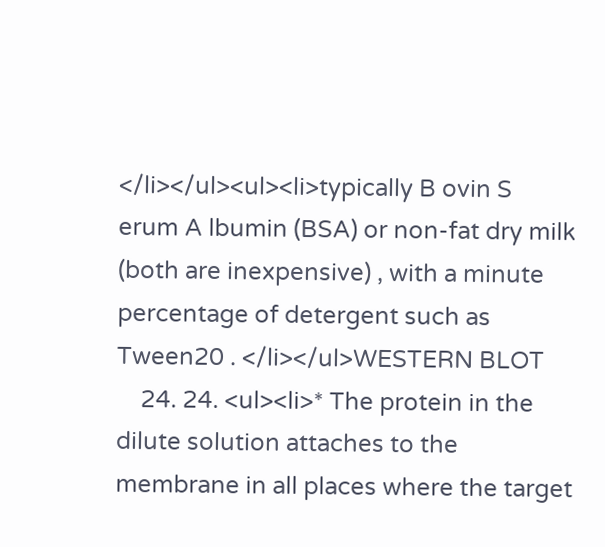</li></ul><ul><li>typically B ovin S erum A lbumin (BSA) or non-fat dry milk (both are inexpensive) , with a minute percentage of detergent such as Tween20 . </li></ul>WESTERN BLOT
    24. 24. <ul><li>* The protein in the dilute solution attaches to the membrane in all places where the target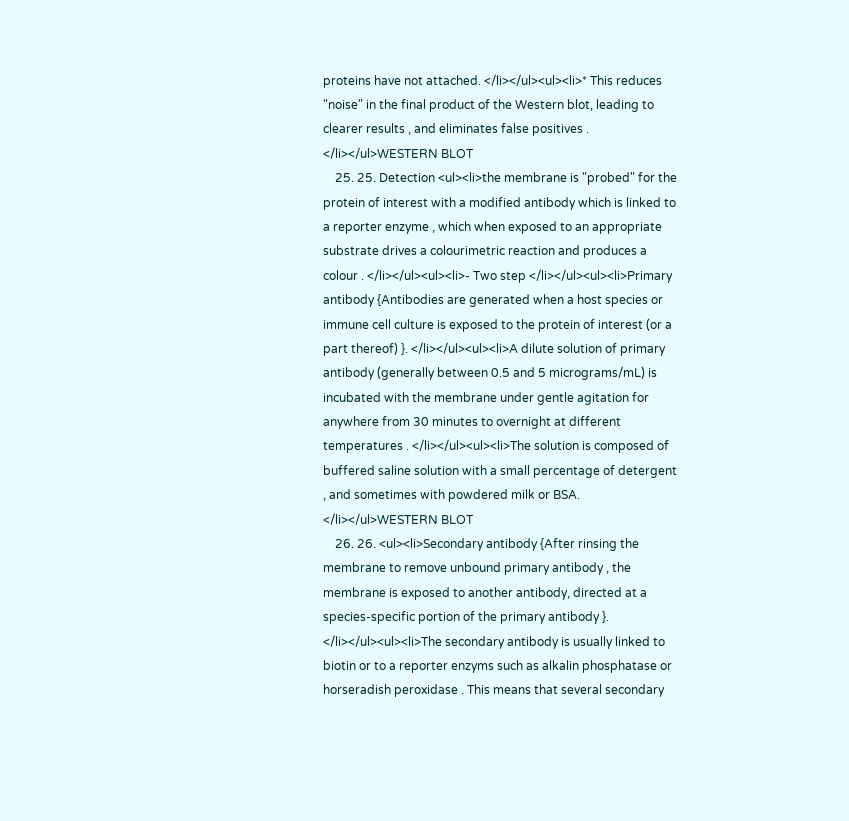proteins have not attached. </li></ul><ul><li>* This reduces "noise" in the final product of the Western blot, leading to clearer results , and eliminates false positives . </li></ul>WESTERN BLOT
    25. 25. Detection <ul><li>the membrane is "probed" for the protein of interest with a modified antibody which is linked to a reporter enzyme , which when exposed to an appropriate substrate drives a colourimetric reaction and produces a colour . </li></ul><ul><li>- Two step </li></ul><ul><li>Primary antibody {Antibodies are generated when a host species or immune cell culture is exposed to the protein of interest (or a part thereof) }. </li></ul><ul><li>A dilute solution of primary antibody (generally between 0.5 and 5 micrograms/mL) is incubated with the membrane under gentle agitation for anywhere from 30 minutes to overnight at different temperatures . </li></ul><ul><li>The solution is composed of buffered saline solution with a small percentage of detergent , and sometimes with powdered milk or BSA. </li></ul>WESTERN BLOT
    26. 26. <ul><li>Secondary antibody {After rinsing the membrane to remove unbound primary antibody , the membrane is exposed to another antibody, directed at a species-specific portion of the primary antibody }. </li></ul><ul><li>The secondary antibody is usually linked to biotin or to a reporter enzyms such as alkalin phosphatase or horseradish peroxidase . This means that several secondary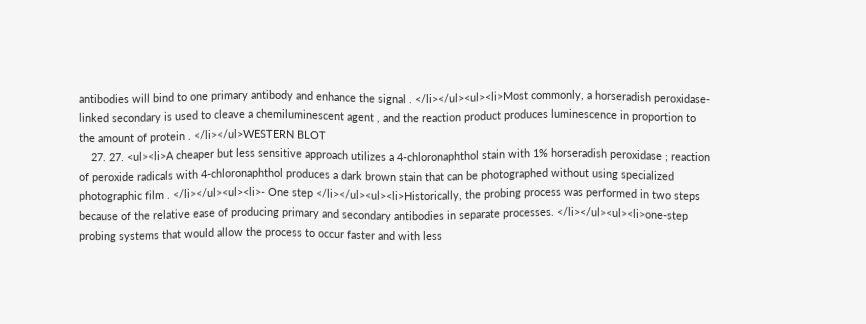antibodies will bind to one primary antibody and enhance the signal . </li></ul><ul><li>Most commonly, a horseradish peroxidase-linked secondary is used to cleave a chemiluminescent agent , and the reaction product produces luminescence in proportion to the amount of protein . </li></ul>WESTERN BLOT
    27. 27. <ul><li>A cheaper but less sensitive approach utilizes a 4-chloronaphthol stain with 1% horseradish peroxidase ; reaction of peroxide radicals with 4-chloronaphthol produces a dark brown stain that can be photographed without using specialized photographic film . </li></ul><ul><li>- One step </li></ul><ul><li>Historically, the probing process was performed in two steps because of the relative ease of producing primary and secondary antibodies in separate processes. </li></ul><ul><li>one-step probing systems that would allow the process to occur faster and with less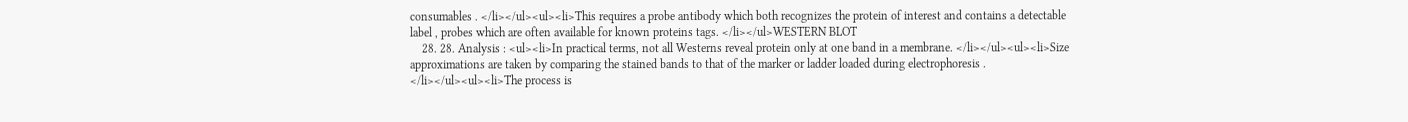consumables . </li></ul><ul><li>This requires a probe antibody which both recognizes the protein of interest and contains a detectable label , probes which are often available for known proteins tags. </li></ul>WESTERN BLOT
    28. 28. Analysis : <ul><li>In practical terms, not all Westerns reveal protein only at one band in a membrane. </li></ul><ul><li>Size approximations are taken by comparing the stained bands to that of the marker or ladder loaded during electrophoresis . </li></ul><ul><li>The process is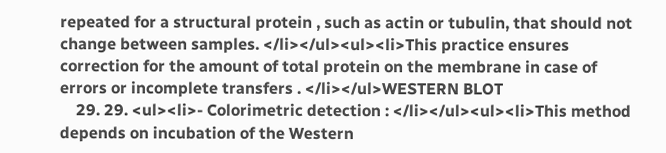repeated for a structural protein , such as actin or tubulin, that should not change between samples. </li></ul><ul><li>This practice ensures correction for the amount of total protein on the membrane in case of errors or incomplete transfers . </li></ul>WESTERN BLOT
    29. 29. <ul><li>- Colorimetric detection : </li></ul><ul><li>This method depends on incubation of the Western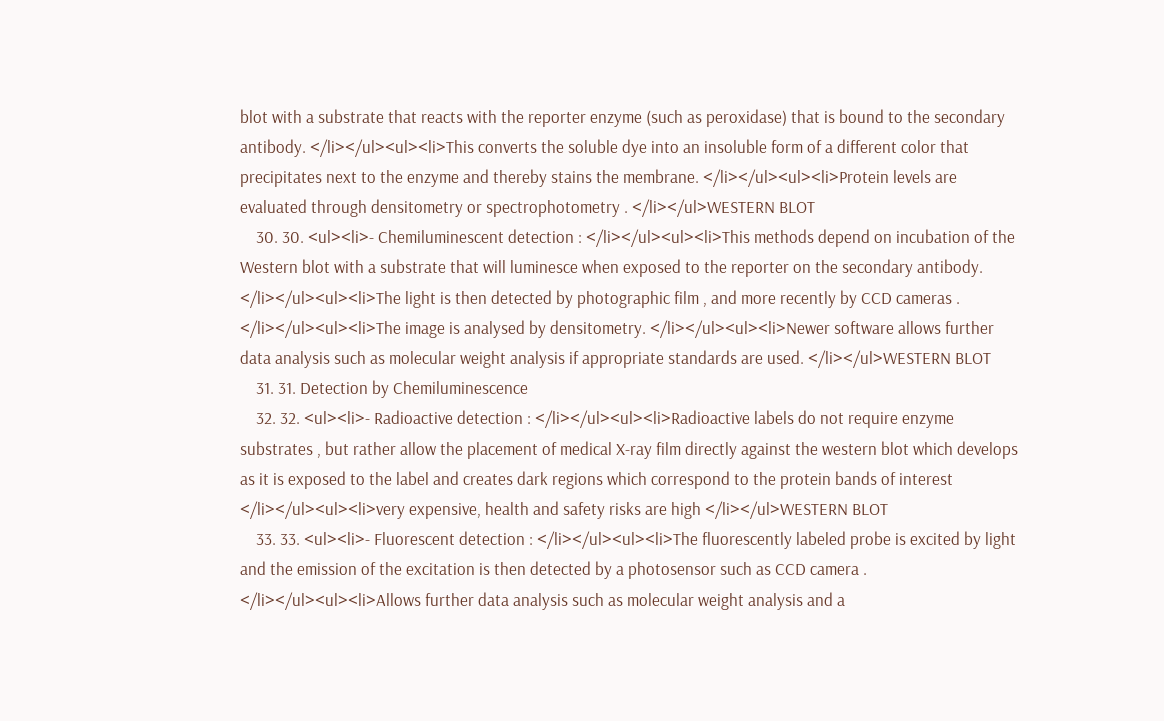blot with a substrate that reacts with the reporter enzyme (such as peroxidase) that is bound to the secondary antibody. </li></ul><ul><li>This converts the soluble dye into an insoluble form of a different color that precipitates next to the enzyme and thereby stains the membrane. </li></ul><ul><li>Protein levels are evaluated through densitometry or spectrophotometry . </li></ul>WESTERN BLOT
    30. 30. <ul><li>- Chemiluminescent detection : </li></ul><ul><li>This methods depend on incubation of the Western blot with a substrate that will luminesce when exposed to the reporter on the secondary antibody. </li></ul><ul><li>The light is then detected by photographic film , and more recently by CCD cameras . </li></ul><ul><li>The image is analysed by densitometry. </li></ul><ul><li>Newer software allows further data analysis such as molecular weight analysis if appropriate standards are used. </li></ul>WESTERN BLOT
    31. 31. Detection by Chemiluminescence
    32. 32. <ul><li>- Radioactive detection : </li></ul><ul><li>Radioactive labels do not require enzyme substrates , but rather allow the placement of medical X-ray film directly against the western blot which develops as it is exposed to the label and creates dark regions which correspond to the protein bands of interest </li></ul><ul><li>very expensive, health and safety risks are high </li></ul>WESTERN BLOT
    33. 33. <ul><li>- Fluorescent detection : </li></ul><ul><li>The fluorescently labeled probe is excited by light and the emission of the excitation is then detected by a photosensor such as CCD camera . </li></ul><ul><li>Allows further data analysis such as molecular weight analysis and a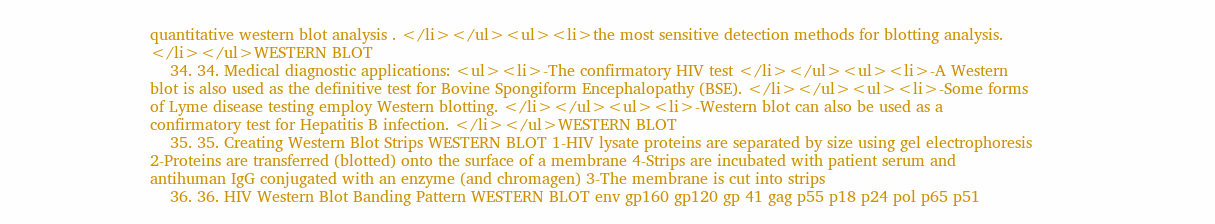quantitative western blot analysis . </li></ul><ul><li>the most sensitive detection methods for blotting analysis. </li></ul>WESTERN BLOT
    34. 34. Medical diagnostic applications: <ul><li>-The confirmatory HIV test </li></ul><ul><li>-A Western blot is also used as the definitive test for Bovine Spongiform Encephalopathy (BSE). </li></ul><ul><li>-Some forms of Lyme disease testing employ Western blotting. </li></ul><ul><li>-Western blot can also be used as a confirmatory test for Hepatitis B infection. </li></ul>WESTERN BLOT
    35. 35. Creating Western Blot Strips WESTERN BLOT 1-HIV lysate proteins are separated by size using gel electrophoresis 2-Proteins are transferred (blotted) onto the surface of a membrane 4-Strips are incubated with patient serum and antihuman IgG conjugated with an enzyme (and chromagen) 3-The membrane is cut into strips
    36. 36. HIV Western Blot Banding Pattern WESTERN BLOT env gp160 gp120 gp 41 gag p55 p18 p24 pol p65 p51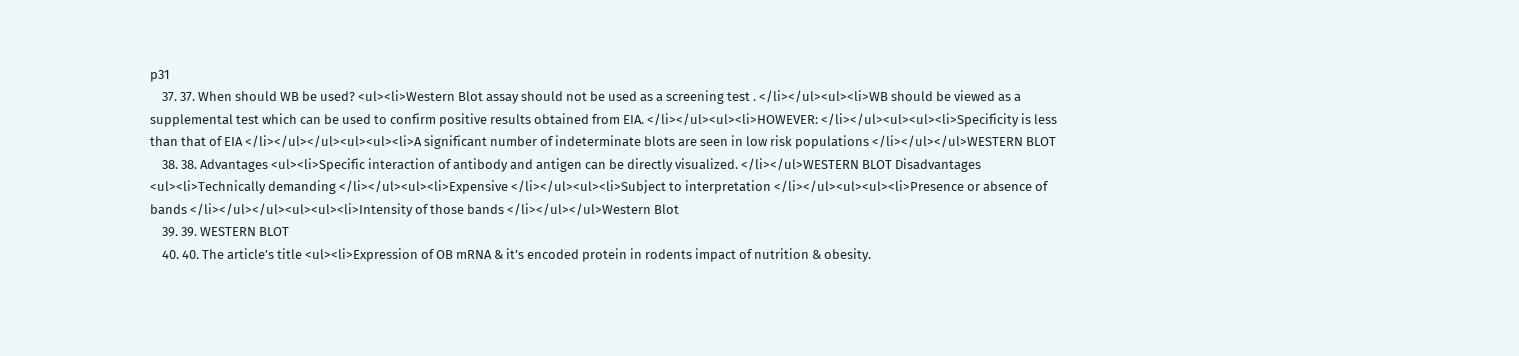p31
    37. 37. When should WB be used? <ul><li>Western Blot assay should not be used as a screening test . </li></ul><ul><li>WB should be viewed as a supplemental test which can be used to confirm positive results obtained from EIA. </li></ul><ul><li>HOWEVER: </li></ul><ul><ul><li>Specificity is less than that of EIA </li></ul></ul><ul><ul><li>A significant number of indeterminate blots are seen in low risk populations </li></ul></ul>WESTERN BLOT
    38. 38. Advantages <ul><li>Specific interaction of antibody and antigen can be directly visualized. </li></ul>WESTERN BLOT Disadvantages <ul><li>Technically demanding </li></ul><ul><li>Expensive </li></ul><ul><li>Subject to interpretation </li></ul><ul><ul><li>Presence or absence of bands </li></ul></ul><ul><ul><li>Intensity of those bands </li></ul></ul>Western Blot
    39. 39. WESTERN BLOT
    40. 40. The article’s title <ul><li>Expression of OB mRNA & it’s encoded protein in rodents impact of nutrition & obesity.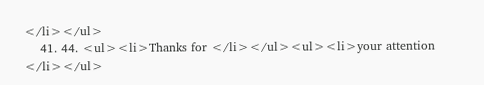</li></ul>
    41. 44. <ul><li>Thanks for </li></ul><ul><li>your attention </li></ul>